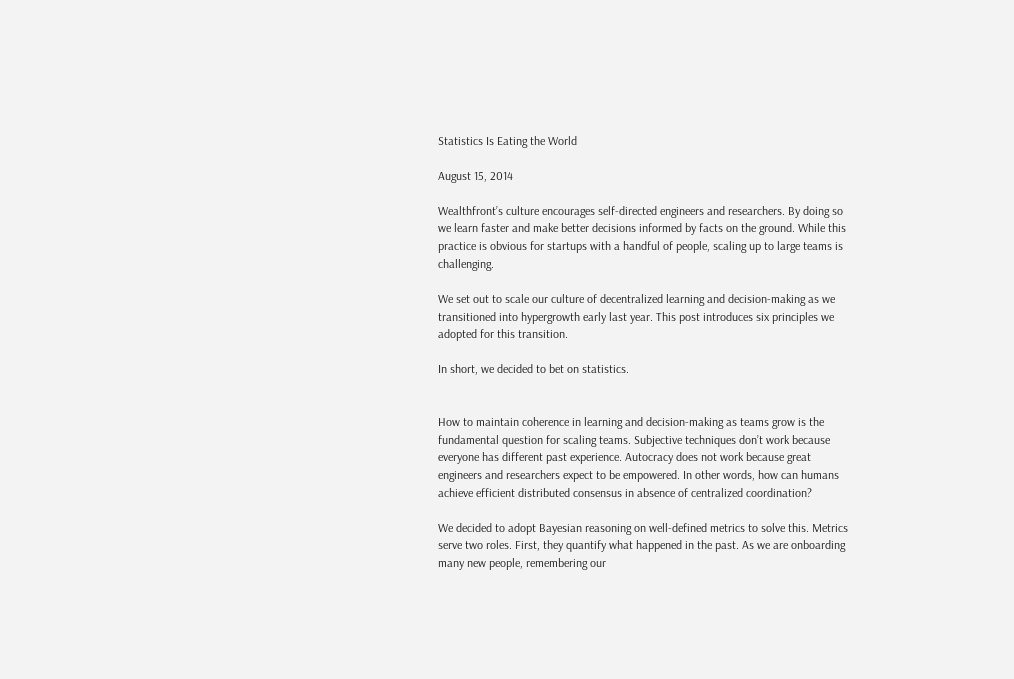Statistics Is Eating the World

August 15, 2014

Wealthfront’s culture encourages self-directed engineers and researchers. By doing so we learn faster and make better decisions informed by facts on the ground. While this practice is obvious for startups with a handful of people, scaling up to large teams is challenging.

We set out to scale our culture of decentralized learning and decision-making as we transitioned into hypergrowth early last year. This post introduces six principles we adopted for this transition.

In short, we decided to bet on statistics.


How to maintain coherence in learning and decision-making as teams grow is the fundamental question for scaling teams. Subjective techniques don’t work because everyone has different past experience. Autocracy does not work because great engineers and researchers expect to be empowered. In other words, how can humans achieve efficient distributed consensus in absence of centralized coordination?

We decided to adopt Bayesian reasoning on well-defined metrics to solve this. Metrics serve two roles. First, they quantify what happened in the past. As we are onboarding many new people, remembering our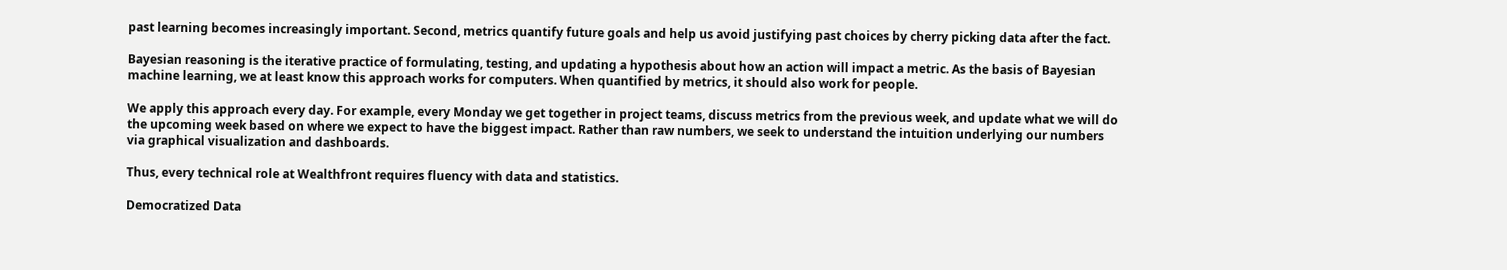past learning becomes increasingly important. Second, metrics quantify future goals and help us avoid justifying past choices by cherry picking data after the fact.

Bayesian reasoning is the iterative practice of formulating, testing, and updating a hypothesis about how an action will impact a metric. As the basis of Bayesian machine learning, we at least know this approach works for computers. When quantified by metrics, it should also work for people.

We apply this approach every day. For example, every Monday we get together in project teams, discuss metrics from the previous week, and update what we will do the upcoming week based on where we expect to have the biggest impact. Rather than raw numbers, we seek to understand the intuition underlying our numbers via graphical visualization and dashboards.

Thus, every technical role at Wealthfront requires fluency with data and statistics.

Democratized Data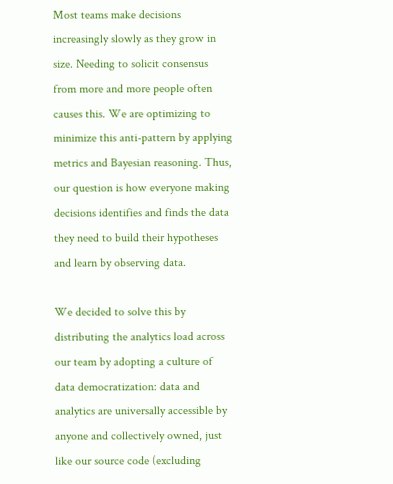Most teams make decisions increasingly slowly as they grow in size. Needing to solicit consensus from more and more people often causes this. We are optimizing to minimize this anti-pattern by applying metrics and Bayesian reasoning. Thus, our question is how everyone making decisions identifies and finds the data they need to build their hypotheses and learn by observing data.

We decided to solve this by distributing the analytics load across our team by adopting a culture of data democratization: data and analytics are universally accessible by anyone and collectively owned, just like our source code (excluding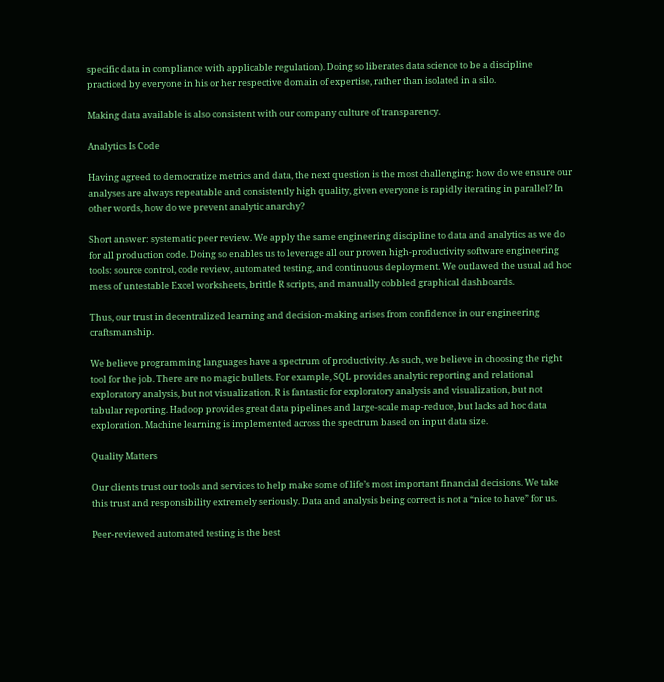specific data in compliance with applicable regulation). Doing so liberates data science to be a discipline practiced by everyone in his or her respective domain of expertise, rather than isolated in a silo.

Making data available is also consistent with our company culture of transparency.

Analytics Is Code

Having agreed to democratize metrics and data, the next question is the most challenging: how do we ensure our analyses are always repeatable and consistently high quality, given everyone is rapidly iterating in parallel? In other words, how do we prevent analytic anarchy?

Short answer: systematic peer review. We apply the same engineering discipline to data and analytics as we do for all production code. Doing so enables us to leverage all our proven high-productivity software engineering tools: source control, code review, automated testing, and continuous deployment. We outlawed the usual ad hoc mess of untestable Excel worksheets, brittle R scripts, and manually cobbled graphical dashboards.

Thus, our trust in decentralized learning and decision-making arises from confidence in our engineering craftsmanship.

We believe programming languages have a spectrum of productivity. As such, we believe in choosing the right tool for the job. There are no magic bullets. For example, SQL provides analytic reporting and relational exploratory analysis, but not visualization. R is fantastic for exploratory analysis and visualization, but not tabular reporting. Hadoop provides great data pipelines and large-scale map-reduce, but lacks ad hoc data exploration. Machine learning is implemented across the spectrum based on input data size.

Quality Matters

Our clients trust our tools and services to help make some of life’s most important financial decisions. We take this trust and responsibility extremely seriously. Data and analysis being correct is not a “nice to have” for us.

Peer-reviewed automated testing is the best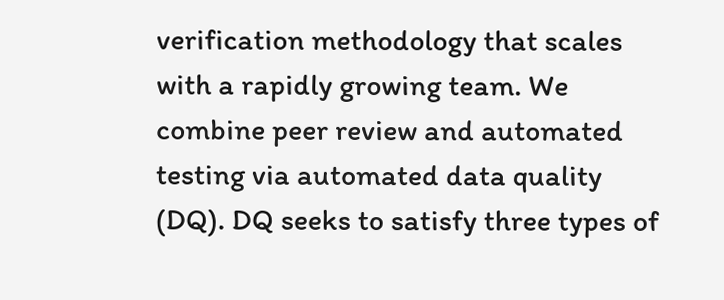verification methodology that scales with a rapidly growing team. We combine peer review and automated testing via automated data quality (DQ). DQ seeks to satisfy three types of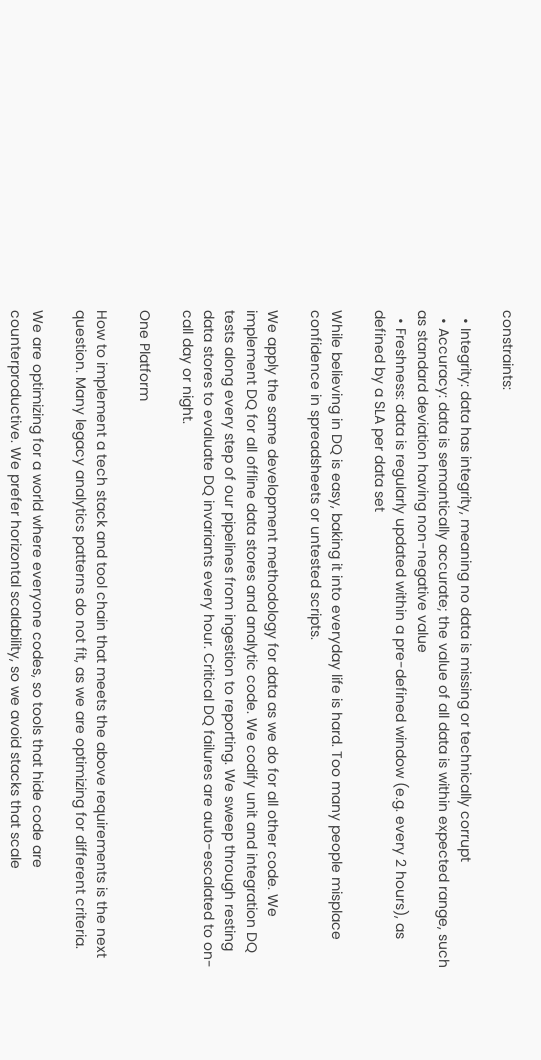constraints:

  • Integrity: data has integrity, meaning no data is missing or technically corrupt
  • Accuracy: data is semantically accurate; the value of all data is within expected range, such as standard deviation having non-negative value
  • Freshness: data is regularly updated within a pre-defined window (e.g. every 2 hours), as defined by a SLA per data set

While believing in DQ is easy, baking it into everyday life is hard. Too many people misplace confidence in spreadsheets or untested scripts.

We apply the same development methodology for data as we do for all other code. We implement DQ for all offline data stores and analytic code. We codify unit and integration DQ tests along every step of our pipelines from ingestion to reporting. We sweep through resting data stores to evaluate DQ invariants every hour. Critical DQ failures are auto-escalated to on-call day or night.

One Platform

How to implement a tech stack and tool chain that meets the above requirements is the next question. Many legacy analytics patterns do not fit, as we are optimizing for different criteria.

We are optimizing for a world where everyone codes, so tools that hide code are counterproductive. We prefer horizontal scalability, so we avoid stacks that scale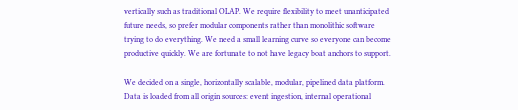vertically such as traditional OLAP. We require flexibility to meet unanticipated future needs, so prefer modular components rather than monolithic software trying to do everything. We need a small learning curve so everyone can become productive quickly. We are fortunate to not have legacy boat anchors to support.

We decided on a single, horizontally scalable, modular, pipelined data platform. Data is loaded from all origin sources: event ingestion, internal operational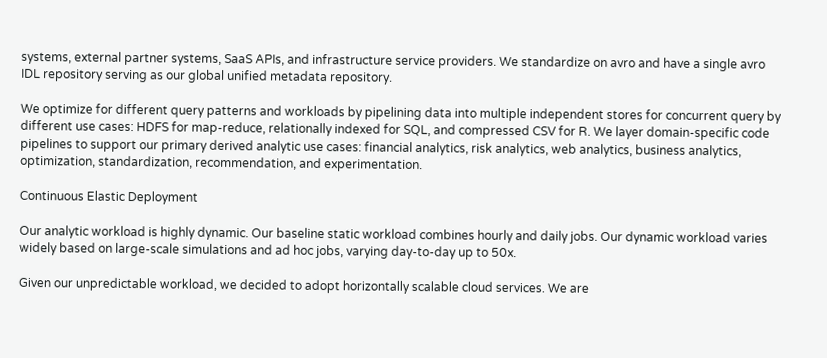systems, external partner systems, SaaS APIs, and infrastructure service providers. We standardize on avro and have a single avro IDL repository serving as our global unified metadata repository.

We optimize for different query patterns and workloads by pipelining data into multiple independent stores for concurrent query by different use cases: HDFS for map-reduce, relationally indexed for SQL, and compressed CSV for R. We layer domain-specific code pipelines to support our primary derived analytic use cases: financial analytics, risk analytics, web analytics, business analytics, optimization, standardization, recommendation, and experimentation.

Continuous Elastic Deployment

Our analytic workload is highly dynamic. Our baseline static workload combines hourly and daily jobs. Our dynamic workload varies widely based on large-scale simulations and ad hoc jobs, varying day-to-day up to 50x.

Given our unpredictable workload, we decided to adopt horizontally scalable cloud services. We are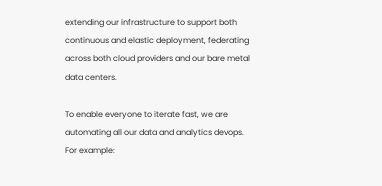extending our infrastructure to support both continuous and elastic deployment, federating across both cloud providers and our bare metal data centers.

To enable everyone to iterate fast, we are automating all our data and analytics devops. For example: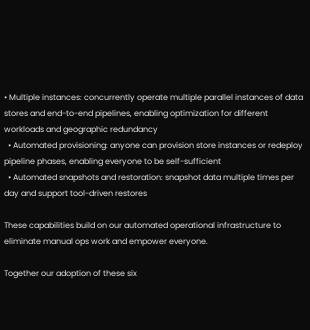• Multiple instances: concurrently operate multiple parallel instances of data stores and end-to-end pipelines, enabling optimization for different workloads and geographic redundancy
  • Automated provisioning: anyone can provision store instances or redeploy pipeline phases, enabling everyone to be self-sufficient
  • Automated snapshots and restoration: snapshot data multiple times per day and support tool-driven restores

These capabilities build on our automated operational infrastructure to eliminate manual ops work and empower everyone.

Together our adoption of these six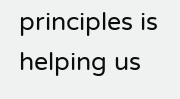principles is helping us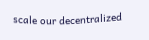scale our decentralized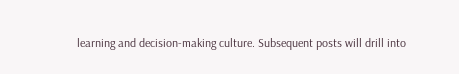learning and decision-making culture. Subsequent posts will drill into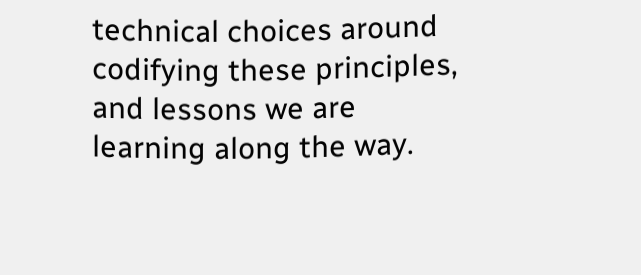technical choices around codifying these principles, and lessons we are learning along the way.